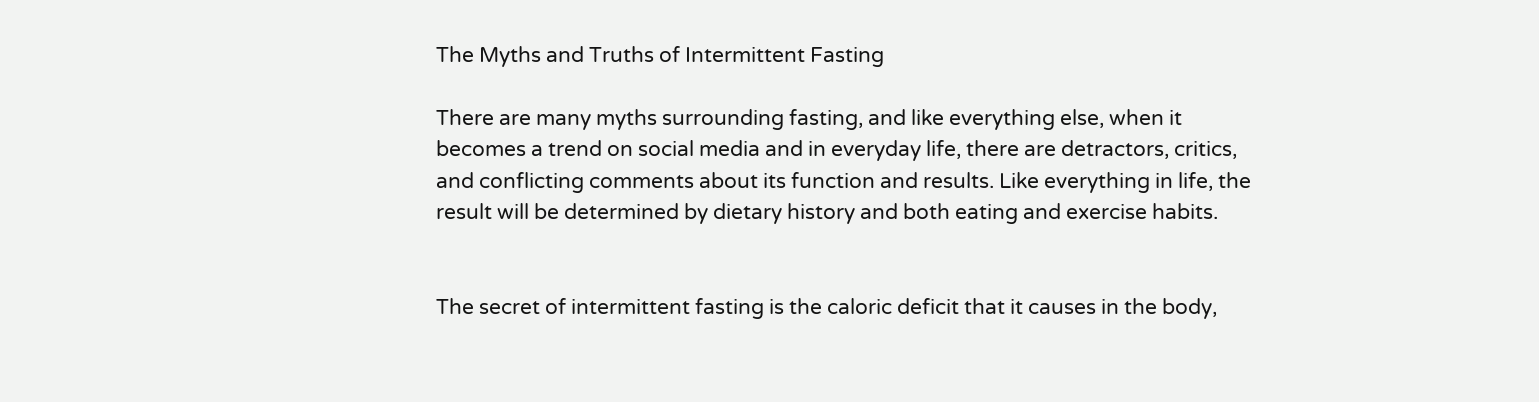The Myths and Truths of Intermittent Fasting

There are many myths surrounding fasting, and like everything else, when it becomes a trend on social media and in everyday life, there are detractors, critics, and conflicting comments about its function and results. Like everything in life, the result will be determined by dietary history and both eating and exercise habits.


The secret of intermittent fasting is the caloric deficit that it causes in the body,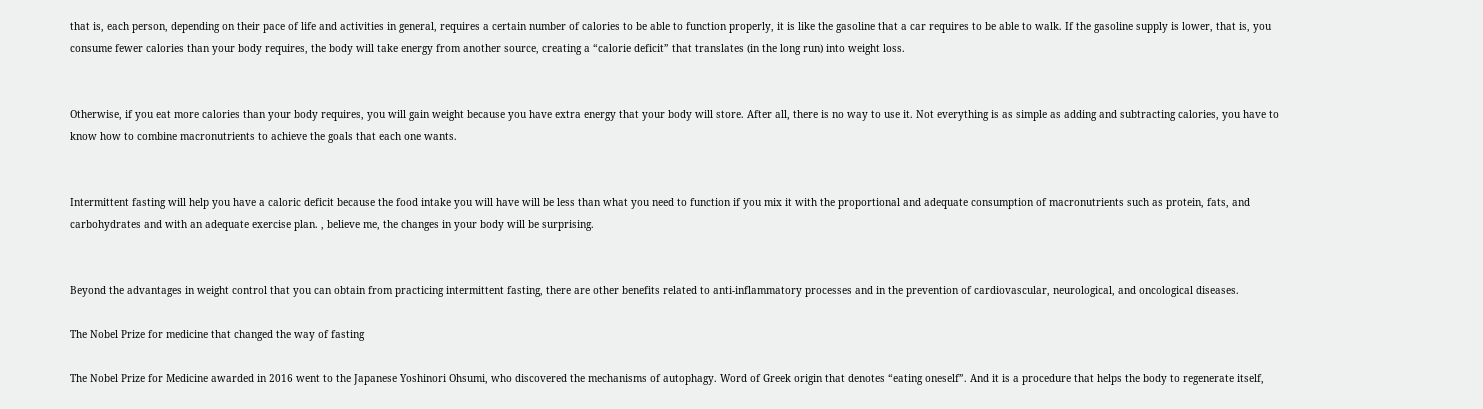that is, each person, depending on their pace of life and activities in general, requires a certain number of calories to be able to function properly, it is like the gasoline that a car requires to be able to walk. If the gasoline supply is lower, that is, you consume fewer calories than your body requires, the body will take energy from another source, creating a “calorie deficit” that translates (in the long run) into weight loss.


Otherwise, if you eat more calories than your body requires, you will gain weight because you have extra energy that your body will store. After all, there is no way to use it. Not everything is as simple as adding and subtracting calories, you have to know how to combine macronutrients to achieve the goals that each one wants.


Intermittent fasting will help you have a caloric deficit because the food intake you will have will be less than what you need to function if you mix it with the proportional and adequate consumption of macronutrients such as protein, fats, and carbohydrates and with an adequate exercise plan. , believe me, the changes in your body will be surprising.


Beyond the advantages in weight control that you can obtain from practicing intermittent fasting, there are other benefits related to anti-inflammatory processes and in the prevention of cardiovascular, neurological, and oncological diseases.

The Nobel Prize for medicine that changed the way of fasting

The Nobel Prize for Medicine awarded in 2016 went to the Japanese Yoshinori Ohsumi, who discovered the mechanisms of autophagy. Word of Greek origin that denotes “eating oneself”. And it is a procedure that helps the body to regenerate itself,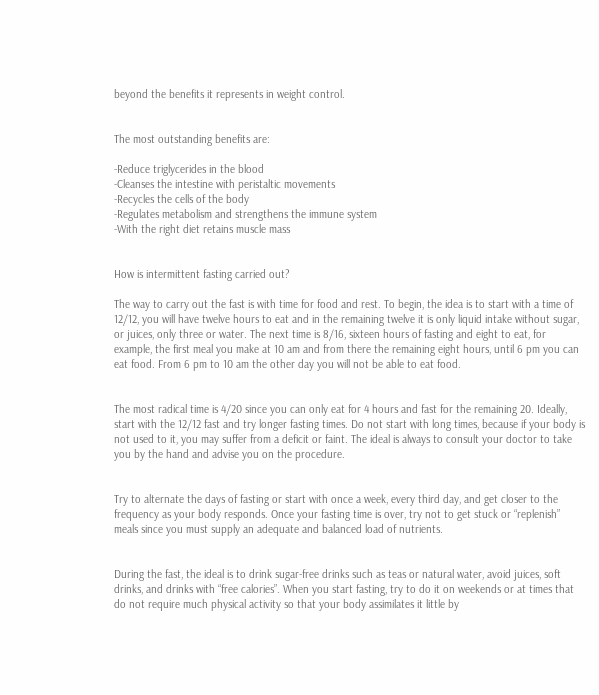beyond the benefits it represents in weight control.


The most outstanding benefits are:

-Reduce triglycerides in the blood
-Cleanses the intestine with peristaltic movements
-Recycles the cells of the body
-Regulates metabolism and strengthens the immune system
-With the right diet retains muscle mass


How is intermittent fasting carried out?

The way to carry out the fast is with time for food and rest. To begin, the idea is to start with a time of 12/12, you will have twelve hours to eat and in the remaining twelve it is only liquid intake without sugar, or juices, only three or water. The next time is 8/16, sixteen hours of fasting and eight to eat, for example, the first meal you make at 10 am and from there the remaining eight hours, until 6 pm you can eat food. From 6 pm to 10 am the other day you will not be able to eat food.


The most radical time is 4/20 since you can only eat for 4 hours and fast for the remaining 20. Ideally, start with the 12/12 fast and try longer fasting times. Do not start with long times, because if your body is not used to it, you may suffer from a deficit or faint. The ideal is always to consult your doctor to take you by the hand and advise you on the procedure.


Try to alternate the days of fasting or start with once a week, every third day, and get closer to the frequency as your body responds. Once your fasting time is over, try not to get stuck or “replenish” meals since you must supply an adequate and balanced load of nutrients.


During the fast, the ideal is to drink sugar-free drinks such as teas or natural water, avoid juices, soft drinks, and drinks with “free calories”. When you start fasting, try to do it on weekends or at times that do not require much physical activity so that your body assimilates it little by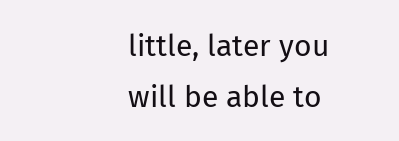little, later you will be able to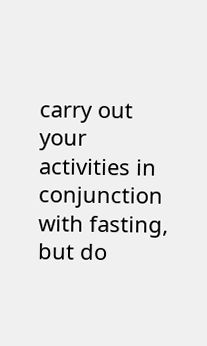carry out your activities in conjunction with fasting, but do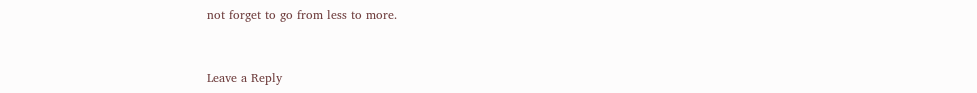not forget to go from less to more.


Leave a Reply